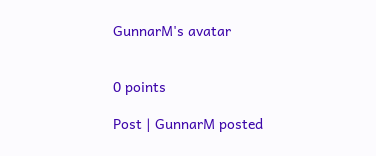GunnarM's avatar


0 points

Post | GunnarM posted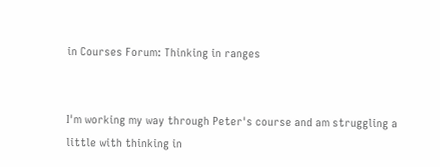in Courses Forum: Thinking in ranges


I'm working my way through Peter's course and am struggling a little with thinking in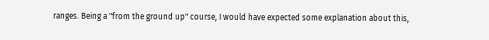ranges. Being a "from the ground up" course, I would have expected some explanation about this,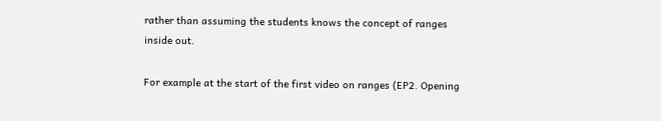rather than assuming the students knows the concept of ranges inside out.

For example at the start of the first video on ranges (EP2. Opening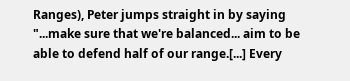Ranges), Peter jumps straight in by saying "...make sure that we're balanced... aim to be able to defend half of our range.[...] Every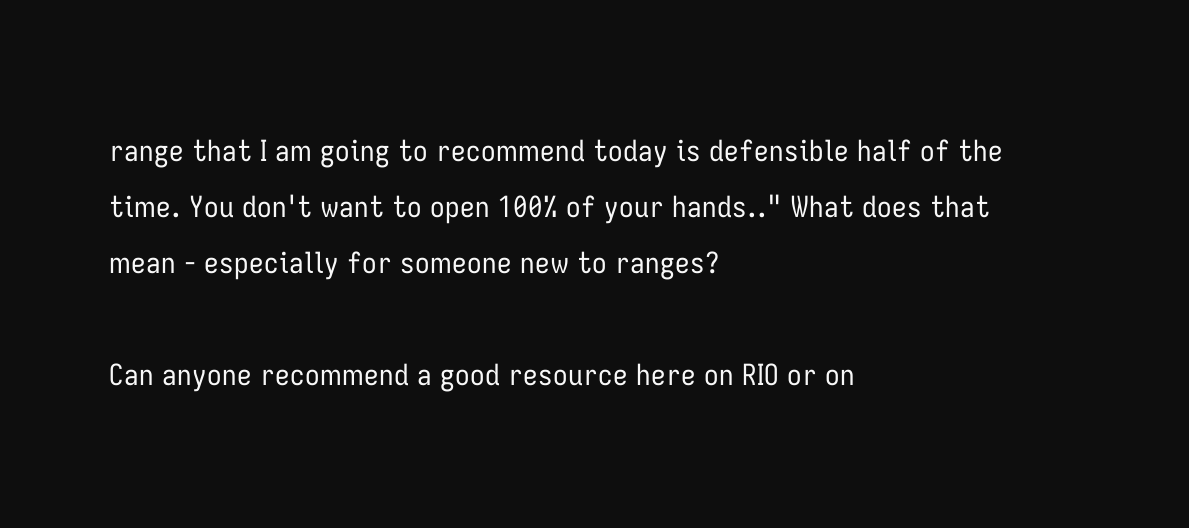range that I am going to recommend today is defensible half of the time. You don't want to open 100% of your hands.." What does that mean - especially for someone new to ranges?

Can anyone recommend a good resource here on RIO or on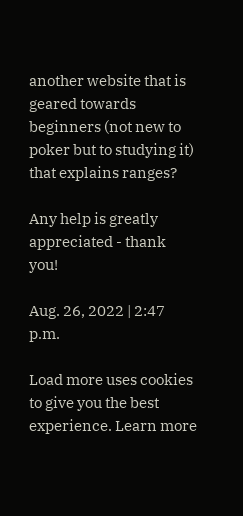another website that is geared towards beginners (not new to poker but to studying it) that explains ranges?

Any help is greatly appreciated - thank you!

Aug. 26, 2022 | 2:47 p.m.

Load more uses cookies to give you the best experience. Learn more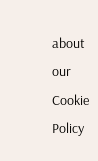about our Cookie Policy